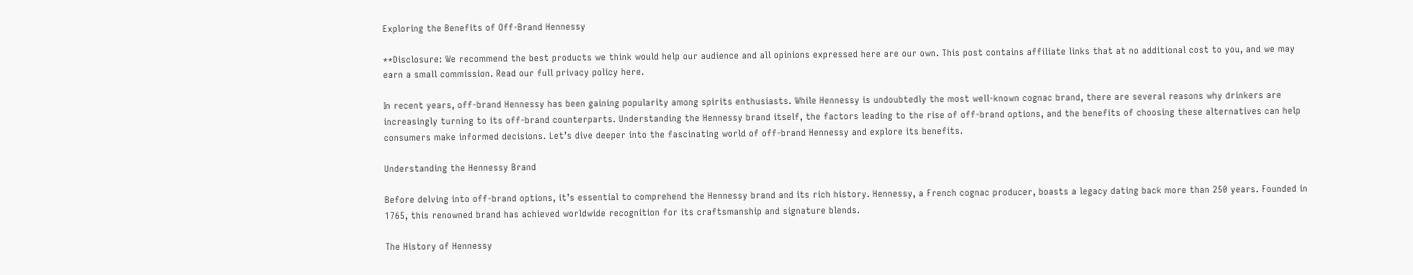Exploring the Benefits of Off-Brand Hennessy

**Disclosure: We recommend the best products we think would help our audience and all opinions expressed here are our own. This post contains affiliate links that at no additional cost to you, and we may earn a small commission. Read our full privacy policy here.

In recent years, off-brand Hennessy has been gaining popularity among spirits enthusiasts. While Hennessy is undoubtedly the most well-known cognac brand, there are several reasons why drinkers are increasingly turning to its off-brand counterparts. Understanding the Hennessy brand itself, the factors leading to the rise of off-brand options, and the benefits of choosing these alternatives can help consumers make informed decisions. Let’s dive deeper into the fascinating world of off-brand Hennessy and explore its benefits.

Understanding the Hennessy Brand

Before delving into off-brand options, it’s essential to comprehend the Hennessy brand and its rich history. Hennessy, a French cognac producer, boasts a legacy dating back more than 250 years. Founded in 1765, this renowned brand has achieved worldwide recognition for its craftsmanship and signature blends.

The History of Hennessy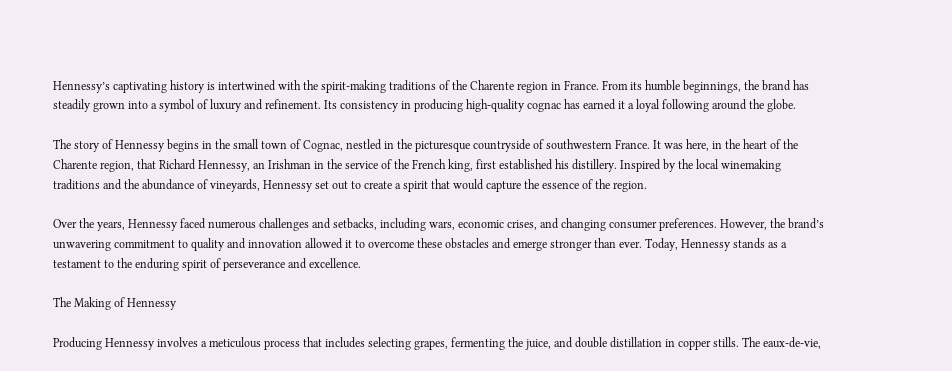Hennessy’s captivating history is intertwined with the spirit-making traditions of the Charente region in France. From its humble beginnings, the brand has steadily grown into a symbol of luxury and refinement. Its consistency in producing high-quality cognac has earned it a loyal following around the globe.

The story of Hennessy begins in the small town of Cognac, nestled in the picturesque countryside of southwestern France. It was here, in the heart of the Charente region, that Richard Hennessy, an Irishman in the service of the French king, first established his distillery. Inspired by the local winemaking traditions and the abundance of vineyards, Hennessy set out to create a spirit that would capture the essence of the region.

Over the years, Hennessy faced numerous challenges and setbacks, including wars, economic crises, and changing consumer preferences. However, the brand’s unwavering commitment to quality and innovation allowed it to overcome these obstacles and emerge stronger than ever. Today, Hennessy stands as a testament to the enduring spirit of perseverance and excellence.

The Making of Hennessy

Producing Hennessy involves a meticulous process that includes selecting grapes, fermenting the juice, and double distillation in copper stills. The eaux-de-vie,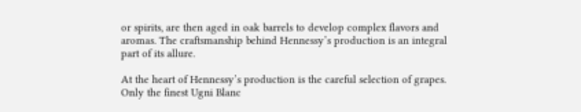or spirits, are then aged in oak barrels to develop complex flavors and aromas. The craftsmanship behind Hennessy’s production is an integral part of its allure.

At the heart of Hennessy’s production is the careful selection of grapes. Only the finest Ugni Blanc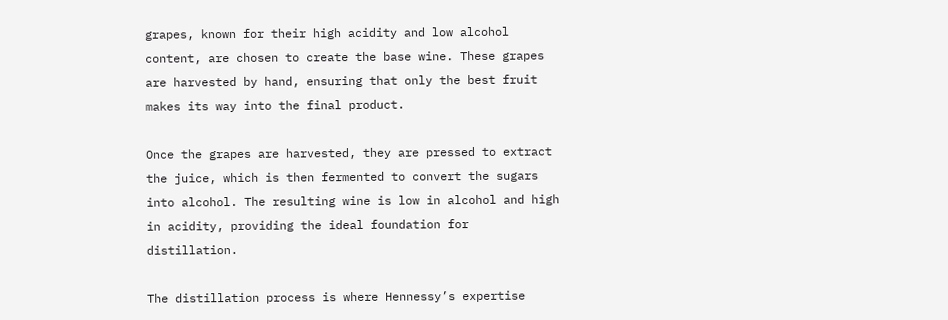grapes, known for their high acidity and low alcohol content, are chosen to create the base wine. These grapes are harvested by hand, ensuring that only the best fruit makes its way into the final product.

Once the grapes are harvested, they are pressed to extract the juice, which is then fermented to convert the sugars into alcohol. The resulting wine is low in alcohol and high in acidity, providing the ideal foundation for distillation.

The distillation process is where Hennessy’s expertise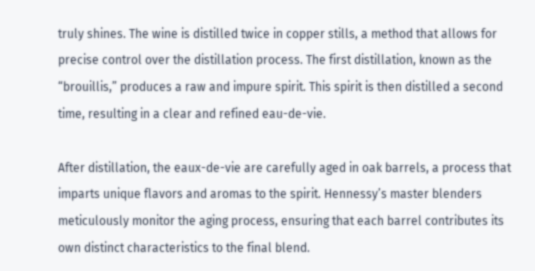truly shines. The wine is distilled twice in copper stills, a method that allows for precise control over the distillation process. The first distillation, known as the “brouillis,” produces a raw and impure spirit. This spirit is then distilled a second time, resulting in a clear and refined eau-de-vie.

After distillation, the eaux-de-vie are carefully aged in oak barrels, a process that imparts unique flavors and aromas to the spirit. Hennessy’s master blenders meticulously monitor the aging process, ensuring that each barrel contributes its own distinct characteristics to the final blend.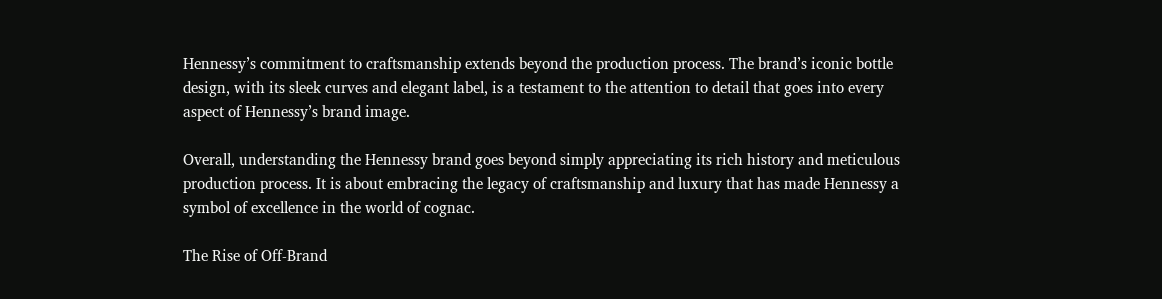Hennessy’s commitment to craftsmanship extends beyond the production process. The brand’s iconic bottle design, with its sleek curves and elegant label, is a testament to the attention to detail that goes into every aspect of Hennessy’s brand image.

Overall, understanding the Hennessy brand goes beyond simply appreciating its rich history and meticulous production process. It is about embracing the legacy of craftsmanship and luxury that has made Hennessy a symbol of excellence in the world of cognac.

The Rise of Off-Brand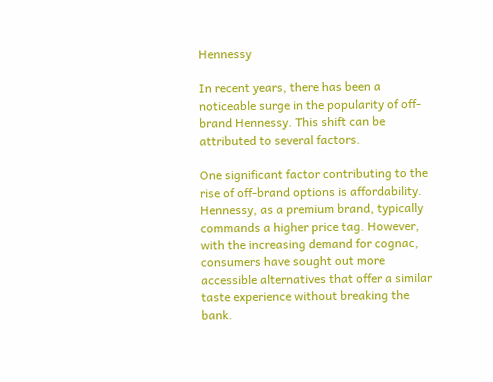Hennessy

In recent years, there has been a noticeable surge in the popularity of off-brand Hennessy. This shift can be attributed to several factors.

One significant factor contributing to the rise of off-brand options is affordability. Hennessy, as a premium brand, typically commands a higher price tag. However, with the increasing demand for cognac, consumers have sought out more accessible alternatives that offer a similar taste experience without breaking the bank.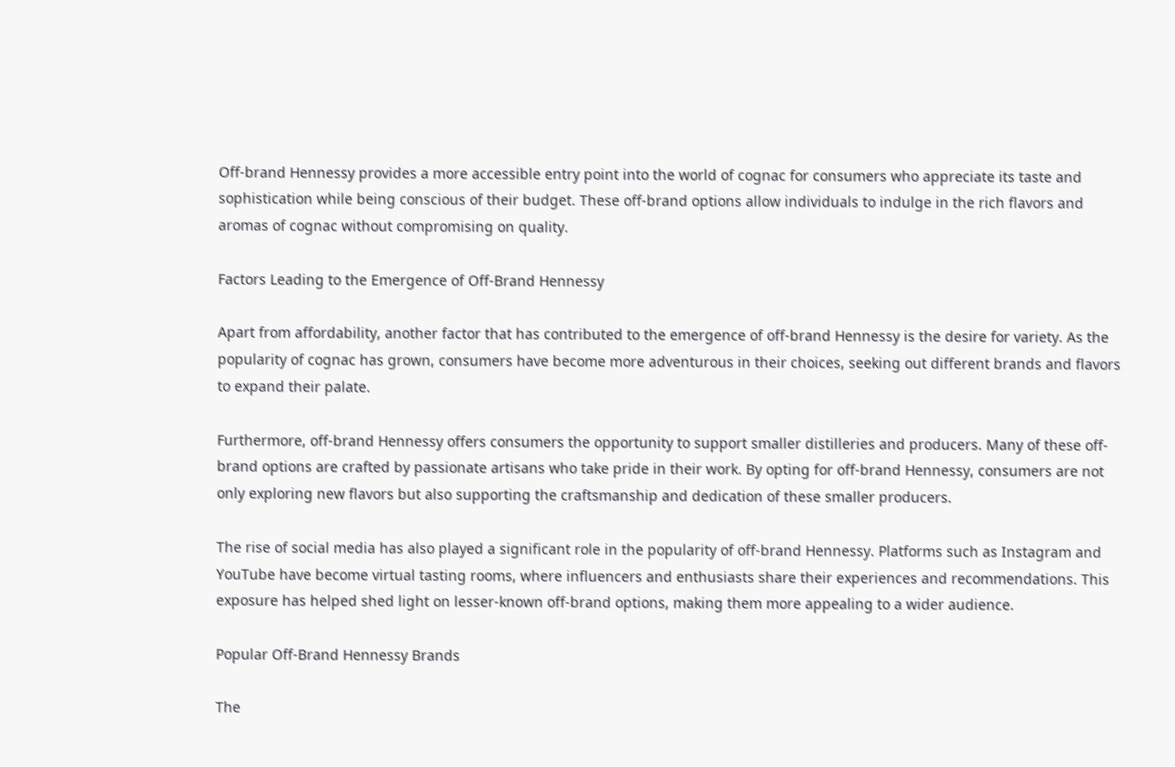Off-brand Hennessy provides a more accessible entry point into the world of cognac for consumers who appreciate its taste and sophistication while being conscious of their budget. These off-brand options allow individuals to indulge in the rich flavors and aromas of cognac without compromising on quality.

Factors Leading to the Emergence of Off-Brand Hennessy

Apart from affordability, another factor that has contributed to the emergence of off-brand Hennessy is the desire for variety. As the popularity of cognac has grown, consumers have become more adventurous in their choices, seeking out different brands and flavors to expand their palate.

Furthermore, off-brand Hennessy offers consumers the opportunity to support smaller distilleries and producers. Many of these off-brand options are crafted by passionate artisans who take pride in their work. By opting for off-brand Hennessy, consumers are not only exploring new flavors but also supporting the craftsmanship and dedication of these smaller producers.

The rise of social media has also played a significant role in the popularity of off-brand Hennessy. Platforms such as Instagram and YouTube have become virtual tasting rooms, where influencers and enthusiasts share their experiences and recommendations. This exposure has helped shed light on lesser-known off-brand options, making them more appealing to a wider audience.

Popular Off-Brand Hennessy Brands

The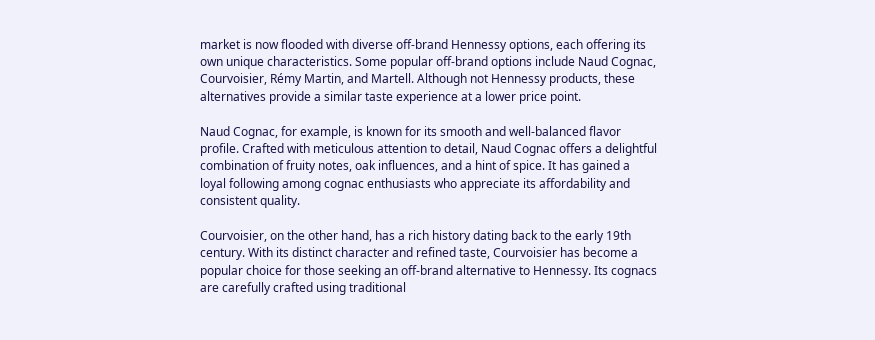market is now flooded with diverse off-brand Hennessy options, each offering its own unique characteristics. Some popular off-brand options include Naud Cognac, Courvoisier, Rémy Martin, and Martell. Although not Hennessy products, these alternatives provide a similar taste experience at a lower price point.

Naud Cognac, for example, is known for its smooth and well-balanced flavor profile. Crafted with meticulous attention to detail, Naud Cognac offers a delightful combination of fruity notes, oak influences, and a hint of spice. It has gained a loyal following among cognac enthusiasts who appreciate its affordability and consistent quality.

Courvoisier, on the other hand, has a rich history dating back to the early 19th century. With its distinct character and refined taste, Courvoisier has become a popular choice for those seeking an off-brand alternative to Hennessy. Its cognacs are carefully crafted using traditional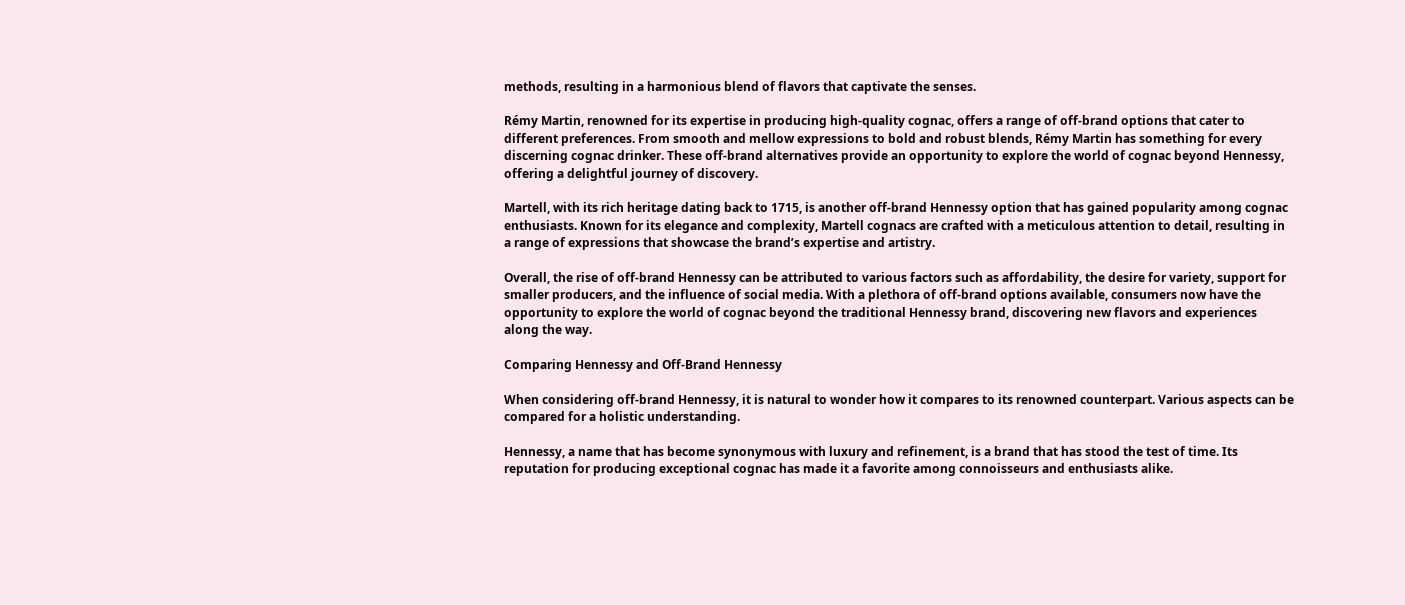methods, resulting in a harmonious blend of flavors that captivate the senses.

Rémy Martin, renowned for its expertise in producing high-quality cognac, offers a range of off-brand options that cater to different preferences. From smooth and mellow expressions to bold and robust blends, Rémy Martin has something for every discerning cognac drinker. These off-brand alternatives provide an opportunity to explore the world of cognac beyond Hennessy, offering a delightful journey of discovery.

Martell, with its rich heritage dating back to 1715, is another off-brand Hennessy option that has gained popularity among cognac enthusiasts. Known for its elegance and complexity, Martell cognacs are crafted with a meticulous attention to detail, resulting in a range of expressions that showcase the brand’s expertise and artistry.

Overall, the rise of off-brand Hennessy can be attributed to various factors such as affordability, the desire for variety, support for smaller producers, and the influence of social media. With a plethora of off-brand options available, consumers now have the opportunity to explore the world of cognac beyond the traditional Hennessy brand, discovering new flavors and experiences along the way.

Comparing Hennessy and Off-Brand Hennessy

When considering off-brand Hennessy, it is natural to wonder how it compares to its renowned counterpart. Various aspects can be compared for a holistic understanding.

Hennessy, a name that has become synonymous with luxury and refinement, is a brand that has stood the test of time. Its reputation for producing exceptional cognac has made it a favorite among connoisseurs and enthusiasts alike.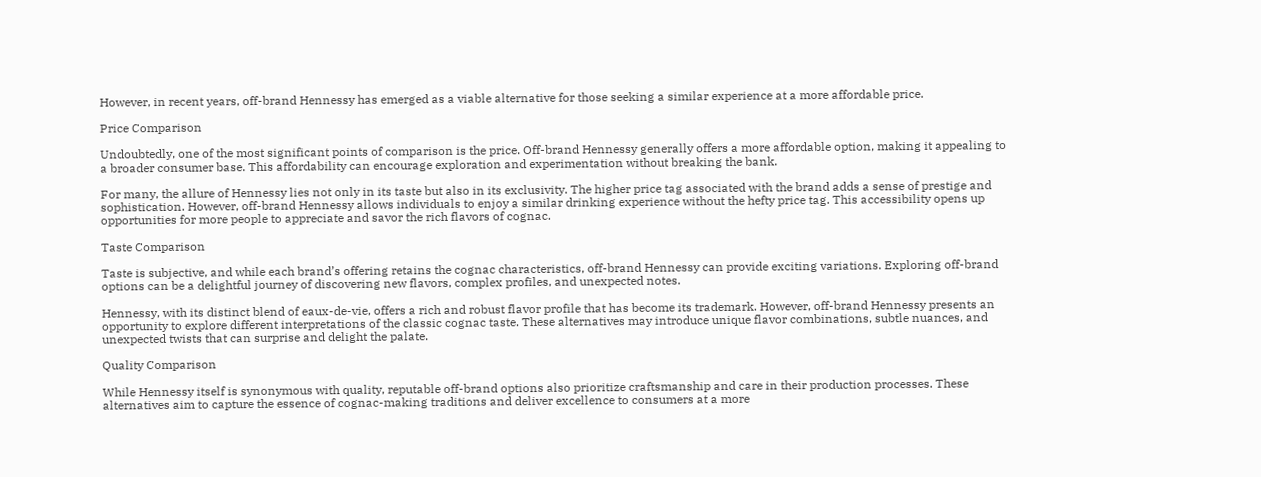However, in recent years, off-brand Hennessy has emerged as a viable alternative for those seeking a similar experience at a more affordable price.

Price Comparison

Undoubtedly, one of the most significant points of comparison is the price. Off-brand Hennessy generally offers a more affordable option, making it appealing to a broader consumer base. This affordability can encourage exploration and experimentation without breaking the bank.

For many, the allure of Hennessy lies not only in its taste but also in its exclusivity. The higher price tag associated with the brand adds a sense of prestige and sophistication. However, off-brand Hennessy allows individuals to enjoy a similar drinking experience without the hefty price tag. This accessibility opens up opportunities for more people to appreciate and savor the rich flavors of cognac.

Taste Comparison

Taste is subjective, and while each brand’s offering retains the cognac characteristics, off-brand Hennessy can provide exciting variations. Exploring off-brand options can be a delightful journey of discovering new flavors, complex profiles, and unexpected notes.

Hennessy, with its distinct blend of eaux-de-vie, offers a rich and robust flavor profile that has become its trademark. However, off-brand Hennessy presents an opportunity to explore different interpretations of the classic cognac taste. These alternatives may introduce unique flavor combinations, subtle nuances, and unexpected twists that can surprise and delight the palate.

Quality Comparison

While Hennessy itself is synonymous with quality, reputable off-brand options also prioritize craftsmanship and care in their production processes. These alternatives aim to capture the essence of cognac-making traditions and deliver excellence to consumers at a more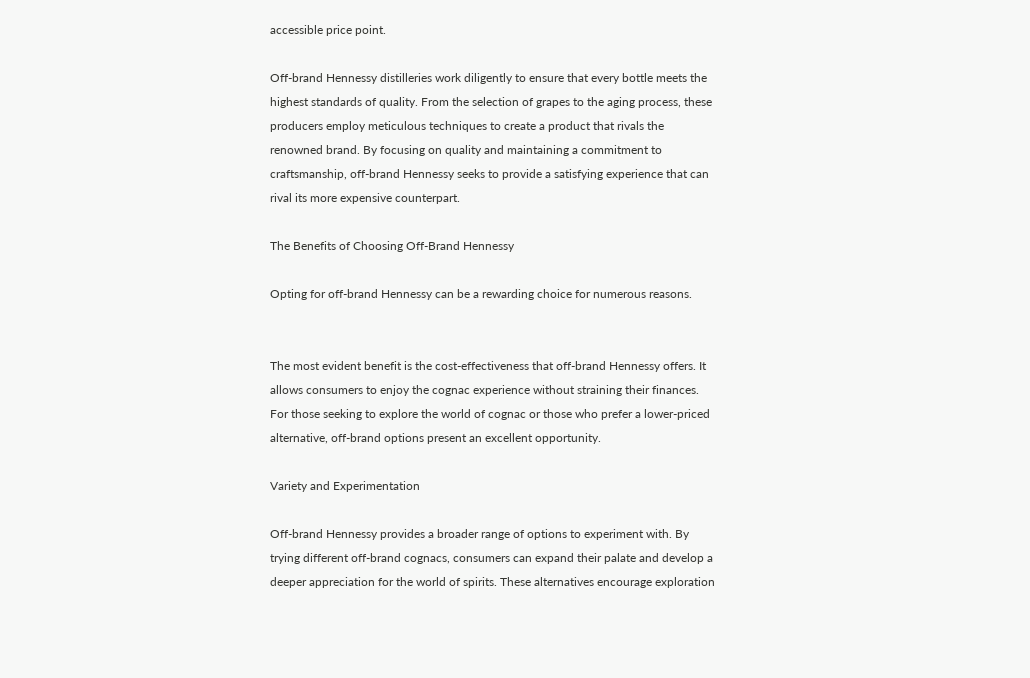accessible price point.

Off-brand Hennessy distilleries work diligently to ensure that every bottle meets the highest standards of quality. From the selection of grapes to the aging process, these producers employ meticulous techniques to create a product that rivals the renowned brand. By focusing on quality and maintaining a commitment to craftsmanship, off-brand Hennessy seeks to provide a satisfying experience that can rival its more expensive counterpart.

The Benefits of Choosing Off-Brand Hennessy

Opting for off-brand Hennessy can be a rewarding choice for numerous reasons.


The most evident benefit is the cost-effectiveness that off-brand Hennessy offers. It allows consumers to enjoy the cognac experience without straining their finances. For those seeking to explore the world of cognac or those who prefer a lower-priced alternative, off-brand options present an excellent opportunity.

Variety and Experimentation

Off-brand Hennessy provides a broader range of options to experiment with. By trying different off-brand cognacs, consumers can expand their palate and develop a deeper appreciation for the world of spirits. These alternatives encourage exploration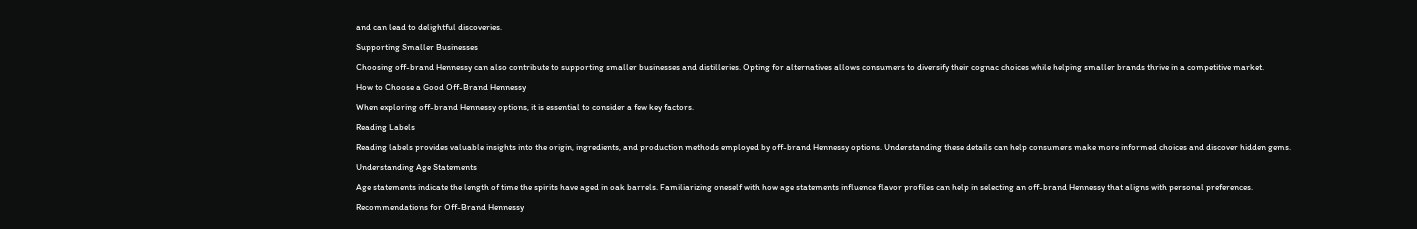and can lead to delightful discoveries.

Supporting Smaller Businesses

Choosing off-brand Hennessy can also contribute to supporting smaller businesses and distilleries. Opting for alternatives allows consumers to diversify their cognac choices while helping smaller brands thrive in a competitive market.

How to Choose a Good Off-Brand Hennessy

When exploring off-brand Hennessy options, it is essential to consider a few key factors.

Reading Labels

Reading labels provides valuable insights into the origin, ingredients, and production methods employed by off-brand Hennessy options. Understanding these details can help consumers make more informed choices and discover hidden gems.

Understanding Age Statements

Age statements indicate the length of time the spirits have aged in oak barrels. Familiarizing oneself with how age statements influence flavor profiles can help in selecting an off-brand Hennessy that aligns with personal preferences.

Recommendations for Off-Brand Hennessy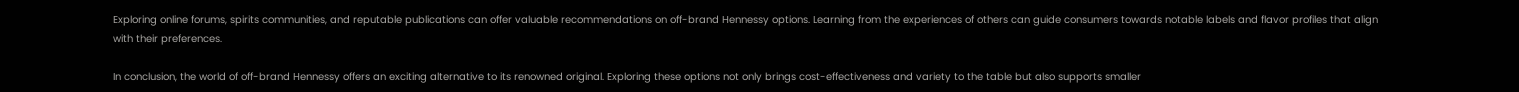Exploring online forums, spirits communities, and reputable publications can offer valuable recommendations on off-brand Hennessy options. Learning from the experiences of others can guide consumers towards notable labels and flavor profiles that align with their preferences.

In conclusion, the world of off-brand Hennessy offers an exciting alternative to its renowned original. Exploring these options not only brings cost-effectiveness and variety to the table but also supports smaller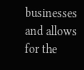businesses and allows for the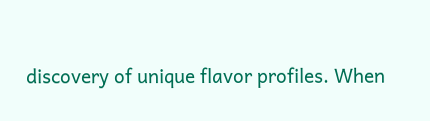discovery of unique flavor profiles. When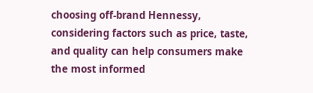choosing off-brand Hennessy, considering factors such as price, taste, and quality can help consumers make the most informed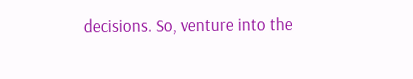decisions. So, venture into the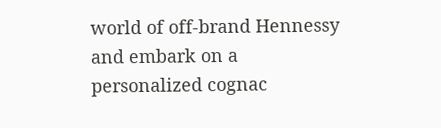world of off-brand Hennessy and embark on a personalized cognac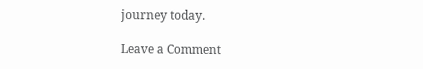journey today.

Leave a Comment